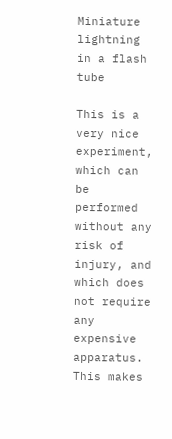Miniature lightning in a flash tube

This is a very nice experiment, which can be performed without any risk of injury, and which does not require any expensive apparatus. This makes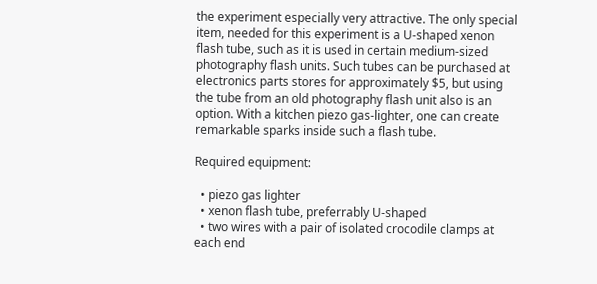the experiment especially very attractive. The only special item, needed for this experiment is a U-shaped xenon flash tube, such as it is used in certain medium-sized photography flash units. Such tubes can be purchased at electronics parts stores for approximately $5, but using the tube from an old photography flash unit also is an option. With a kitchen piezo gas-lighter, one can create remarkable sparks inside such a flash tube.

Required equipment:

  • piezo gas lighter
  • xenon flash tube, preferrably U-shaped
  • two wires with a pair of isolated crocodile clamps at each end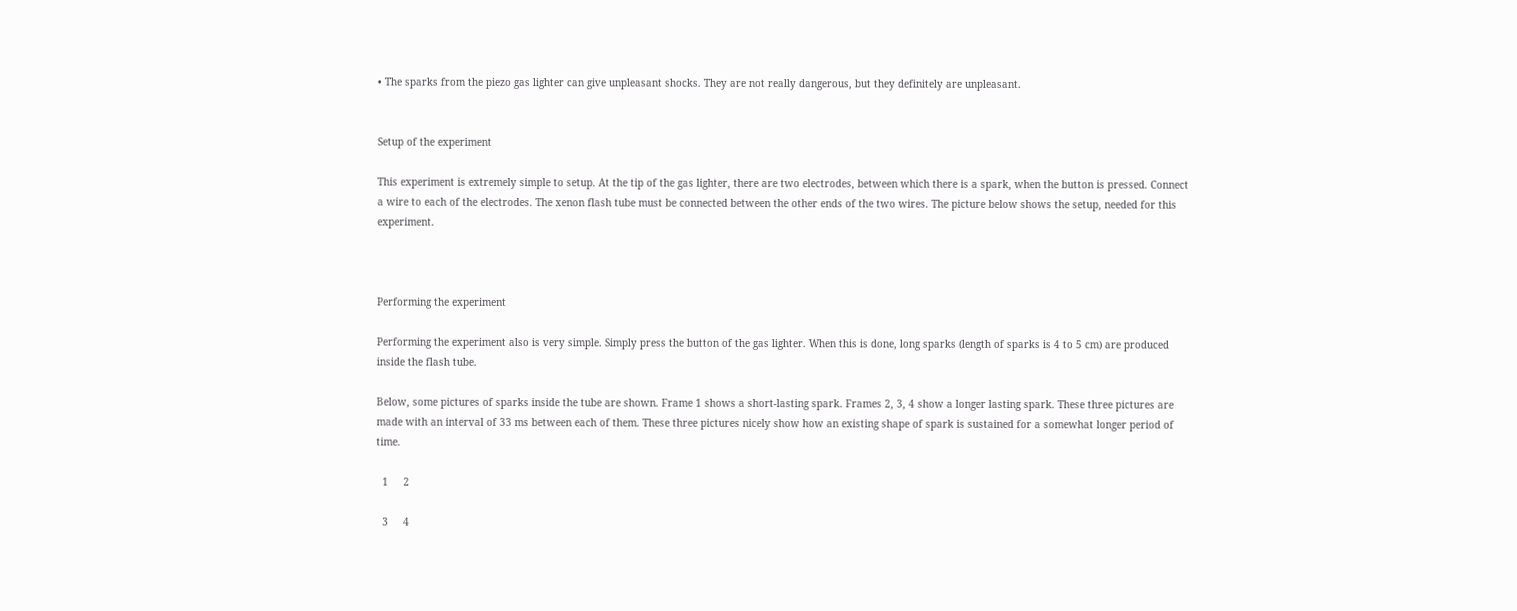• The sparks from the piezo gas lighter can give unpleasant shocks. They are not really dangerous, but they definitely are unpleasant.


Setup of the experiment

This experiment is extremely simple to setup. At the tip of the gas lighter, there are two electrodes, between which there is a spark, when the button is pressed. Connect a wire to each of the electrodes. The xenon flash tube must be connected between the other ends of the two wires. The picture below shows the setup, needed for this experiment.



Performing the experiment

Performing the experiment also is very simple. Simply press the button of the gas lighter. When this is done, long sparks (length of sparks is 4 to 5 cm) are produced inside the flash tube.

Below, some pictures of sparks inside the tube are shown. Frame 1 shows a short-lasting spark. Frames 2, 3, 4 show a longer lasting spark. These three pictures are made with an interval of 33 ms between each of them. These three pictures nicely show how an existing shape of spark is sustained for a somewhat longer period of time.

  1     2

  3     4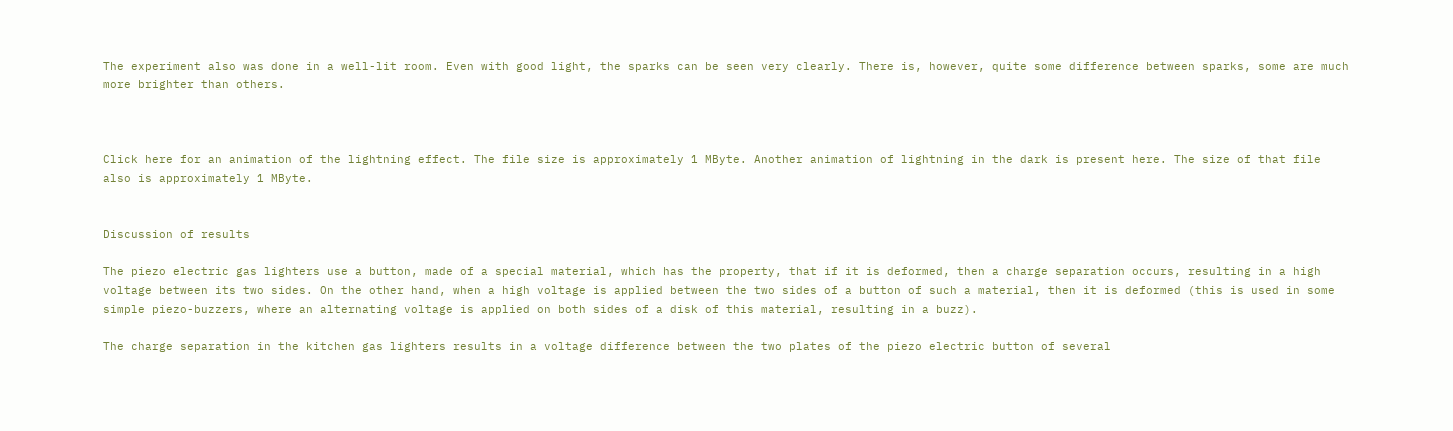The experiment also was done in a well-lit room. Even with good light, the sparks can be seen very clearly. There is, however, quite some difference between sparks, some are much more brighter than others.



Click here for an animation of the lightning effect. The file size is approximately 1 MByte. Another animation of lightning in the dark is present here. The size of that file also is approximately 1 MByte.


Discussion of results

The piezo electric gas lighters use a button, made of a special material, which has the property, that if it is deformed, then a charge separation occurs, resulting in a high voltage between its two sides. On the other hand, when a high voltage is applied between the two sides of a button of such a material, then it is deformed (this is used in some simple piezo-buzzers, where an alternating voltage is applied on both sides of a disk of this material, resulting in a buzz).

The charge separation in the kitchen gas lighters results in a voltage difference between the two plates of the piezo electric button of several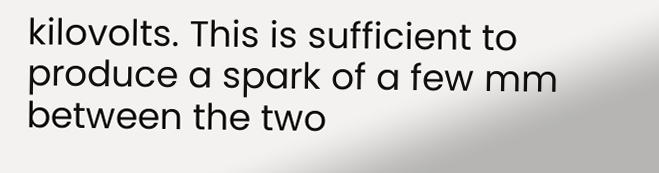kilovolts. This is sufficient to produce a spark of a few mm between the two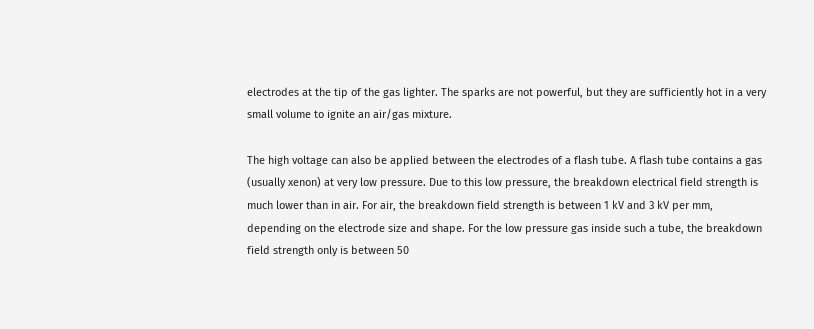electrodes at the tip of the gas lighter. The sparks are not powerful, but they are sufficiently hot in a very small volume to ignite an air/gas mixture.

The high voltage can also be applied between the electrodes of a flash tube. A flash tube contains a gas (usually xenon) at very low pressure. Due to this low pressure, the breakdown electrical field strength is much lower than in air. For air, the breakdown field strength is between 1 kV and 3 kV per mm, depending on the electrode size and shape. For the low pressure gas inside such a tube, the breakdown field strength only is between 50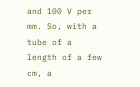and 100 V per mm. So, with a tube of a length of a few cm, a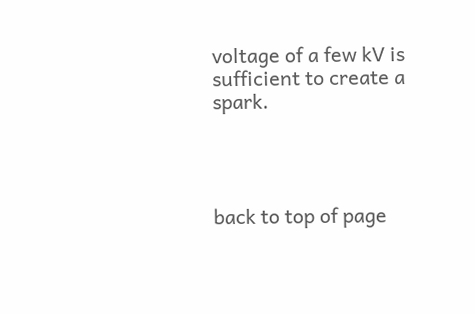voltage of a few kV is sufficient to create a spark.




back to top of page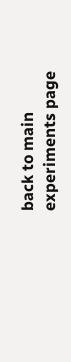back to main experiments page